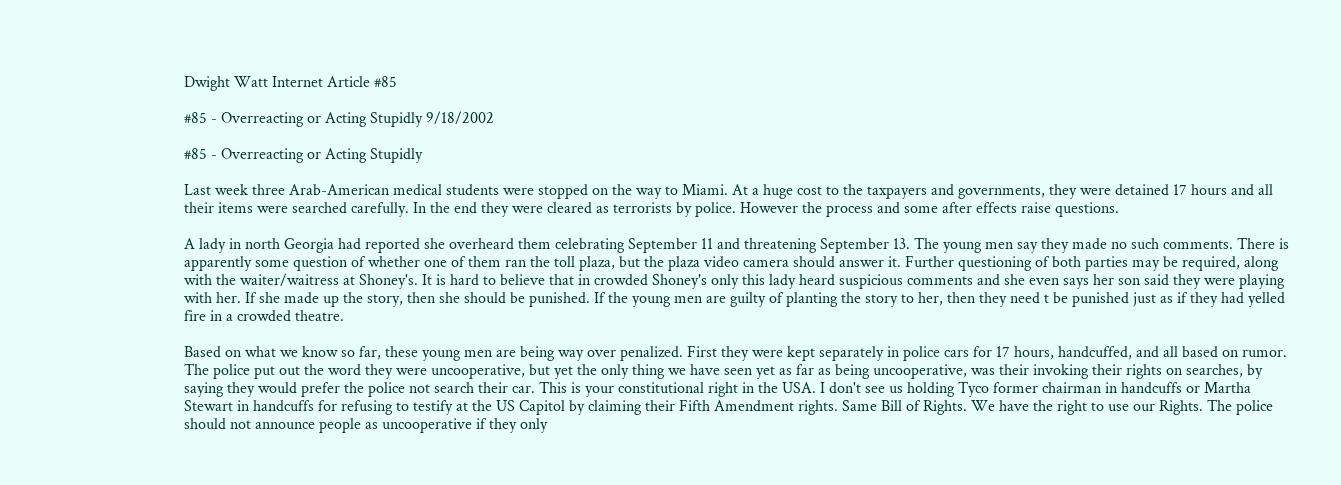Dwight Watt Internet Article #85

#85 - Overreacting or Acting Stupidly 9/18/2002

#85 - Overreacting or Acting Stupidly

Last week three Arab-American medical students were stopped on the way to Miami. At a huge cost to the taxpayers and governments, they were detained 17 hours and all their items were searched carefully. In the end they were cleared as terrorists by police. However the process and some after effects raise questions.

A lady in north Georgia had reported she overheard them celebrating September 11 and threatening September 13. The young men say they made no such comments. There is apparently some question of whether one of them ran the toll plaza, but the plaza video camera should answer it. Further questioning of both parties may be required, along with the waiter/waitress at Shoney's. It is hard to believe that in crowded Shoney's only this lady heard suspicious comments and she even says her son said they were playing with her. If she made up the story, then she should be punished. If the young men are guilty of planting the story to her, then they need t be punished just as if they had yelled fire in a crowded theatre.

Based on what we know so far, these young men are being way over penalized. First they were kept separately in police cars for 17 hours, handcuffed, and all based on rumor. The police put out the word they were uncooperative, but yet the only thing we have seen yet as far as being uncooperative, was their invoking their rights on searches, by saying they would prefer the police not search their car. This is your constitutional right in the USA. I don't see us holding Tyco former chairman in handcuffs or Martha Stewart in handcuffs for refusing to testify at the US Capitol by claiming their Fifth Amendment rights. Same Bill of Rights. We have the right to use our Rights. The police should not announce people as uncooperative if they only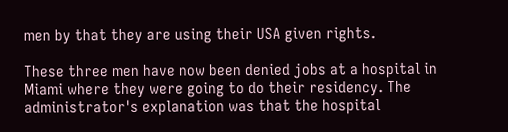men by that they are using their USA given rights.

These three men have now been denied jobs at a hospital in Miami where they were going to do their residency. The administrator's explanation was that the hospital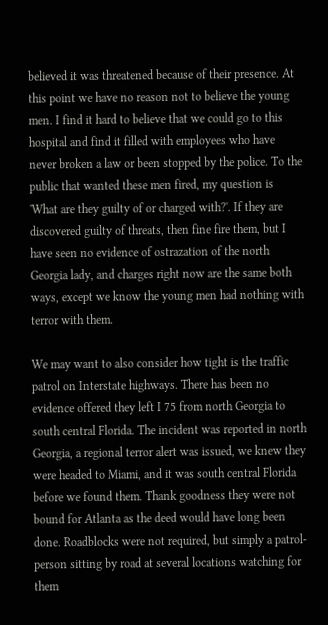believed it was threatened because of their presence. At this point we have no reason not to believe the young men. I find it hard to believe that we could go to this hospital and find it filled with employees who have never broken a law or been stopped by the police. To the public that wanted these men fired, my question is 'What are they guilty of or charged with?'. If they are discovered guilty of threats, then fine fire them, but I have seen no evidence of ostrazation of the north Georgia lady, and charges right now are the same both ways, except we know the young men had nothing with terror with them.

We may want to also consider how tight is the traffic patrol on Interstate highways. There has been no evidence offered they left I 75 from north Georgia to south central Florida. The incident was reported in north Georgia, a regional terror alert was issued, we knew they were headed to Miami, and it was south central Florida before we found them. Thank goodness they were not bound for Atlanta as the deed would have long been done. Roadblocks were not required, but simply a patrol-person sitting by road at several locations watching for them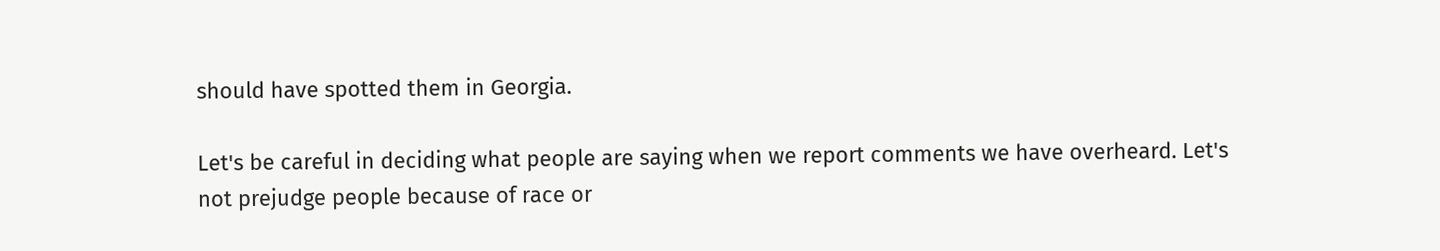should have spotted them in Georgia.

Let's be careful in deciding what people are saying when we report comments we have overheard. Let's not prejudge people because of race or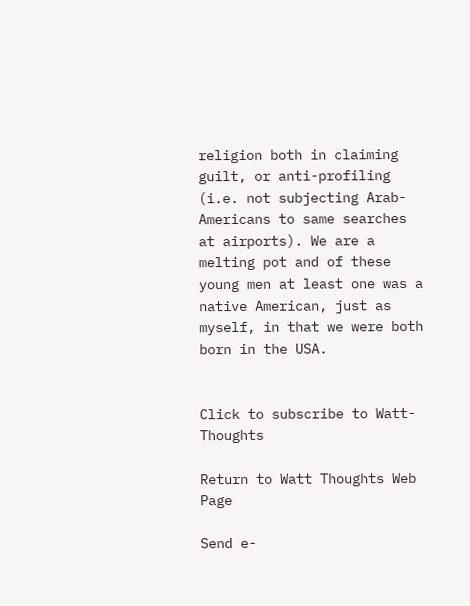religion both in claiming guilt, or anti-profiling (i.e. not subjecting Arab-Americans to same searches at airports). We are a melting pot and of these young men at least one was a native American, just as myself, in that we were both born in the USA.


Click to subscribe to Watt-Thoughts

Return to Watt Thoughts Web Page

Send e-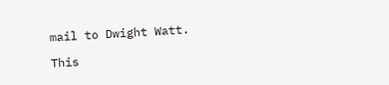mail to Dwight Watt.

This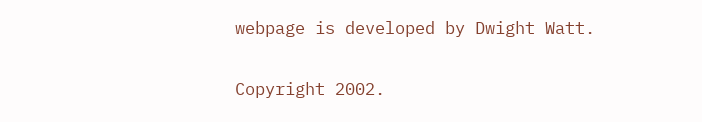webpage is developed by Dwight Watt.

Copyright 2002.